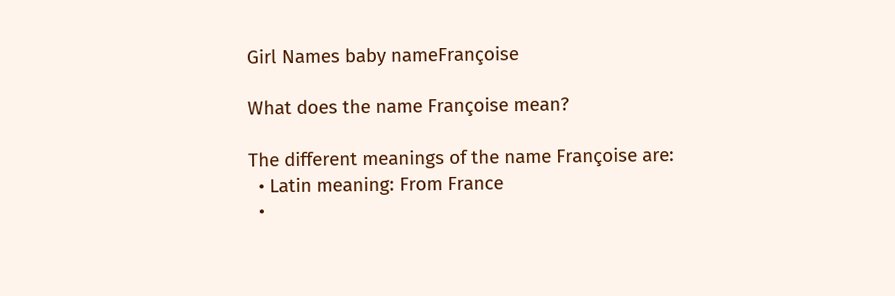Girl Names baby nameFrançoise

What does the name Françoise mean?

The different meanings of the name Françoise are:
  • Latin meaning: From France
  •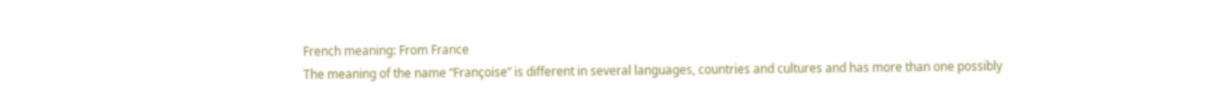French meaning: From France
The meaning of the name “Françoise” is different in several languages, countries and cultures and has more than one possibly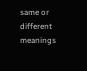same or different meanings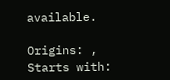available.

Origins: ,
Starts with: